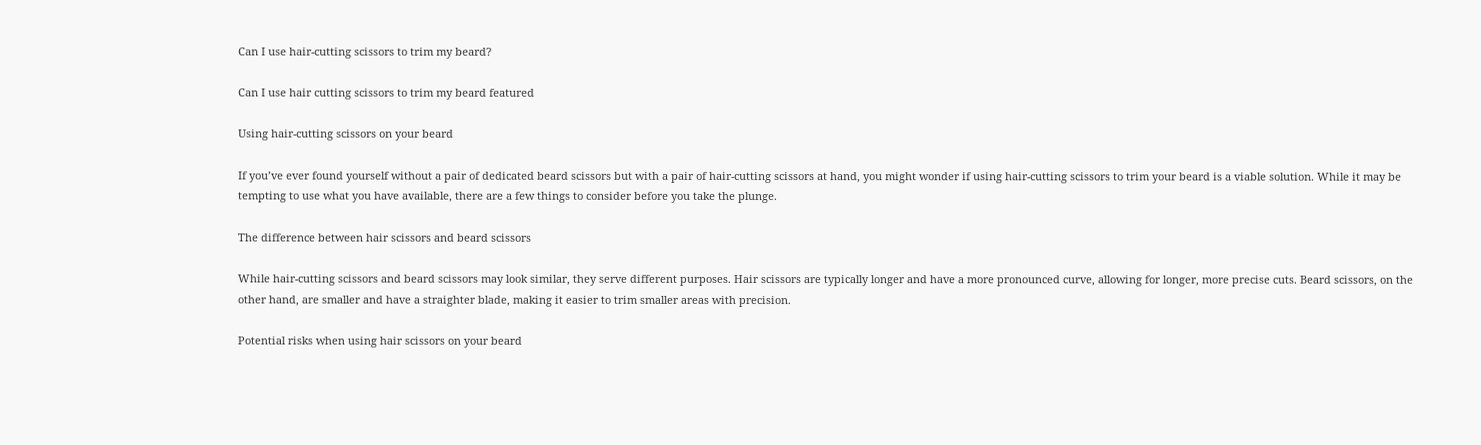Can I use hair-cutting scissors to trim my beard?

Can I use hair cutting scissors to trim my beard featured

Using hair-cutting scissors on your beard

If you’ve ever found yourself without a pair of dedicated beard scissors but with a pair of hair-cutting scissors at hand, you might wonder if using hair-cutting scissors to trim your beard is a viable solution. While it may be tempting to use what you have available, there are a few things to consider before you take the plunge.

The difference between hair scissors and beard scissors

While hair-cutting scissors and beard scissors may look similar, they serve different purposes. Hair scissors are typically longer and have a more pronounced curve, allowing for longer, more precise cuts. Beard scissors, on the other hand, are smaller and have a straighter blade, making it easier to trim smaller areas with precision.

Potential risks when using hair scissors on your beard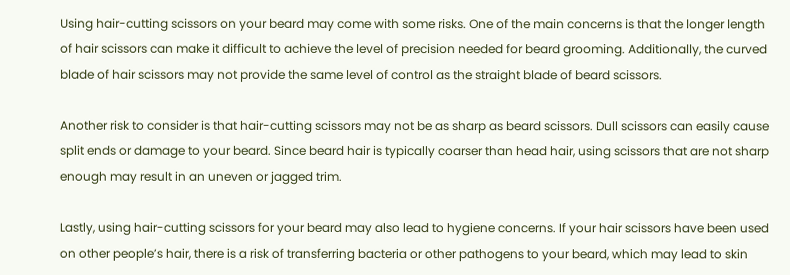Using hair-cutting scissors on your beard may come with some risks. One of the main concerns is that the longer length of hair scissors can make it difficult to achieve the level of precision needed for beard grooming. Additionally, the curved blade of hair scissors may not provide the same level of control as the straight blade of beard scissors.

Another risk to consider is that hair-cutting scissors may not be as sharp as beard scissors. Dull scissors can easily cause split ends or damage to your beard. Since beard hair is typically coarser than head hair, using scissors that are not sharp enough may result in an uneven or jagged trim.

Lastly, using hair-cutting scissors for your beard may also lead to hygiene concerns. If your hair scissors have been used on other people’s hair, there is a risk of transferring bacteria or other pathogens to your beard, which may lead to skin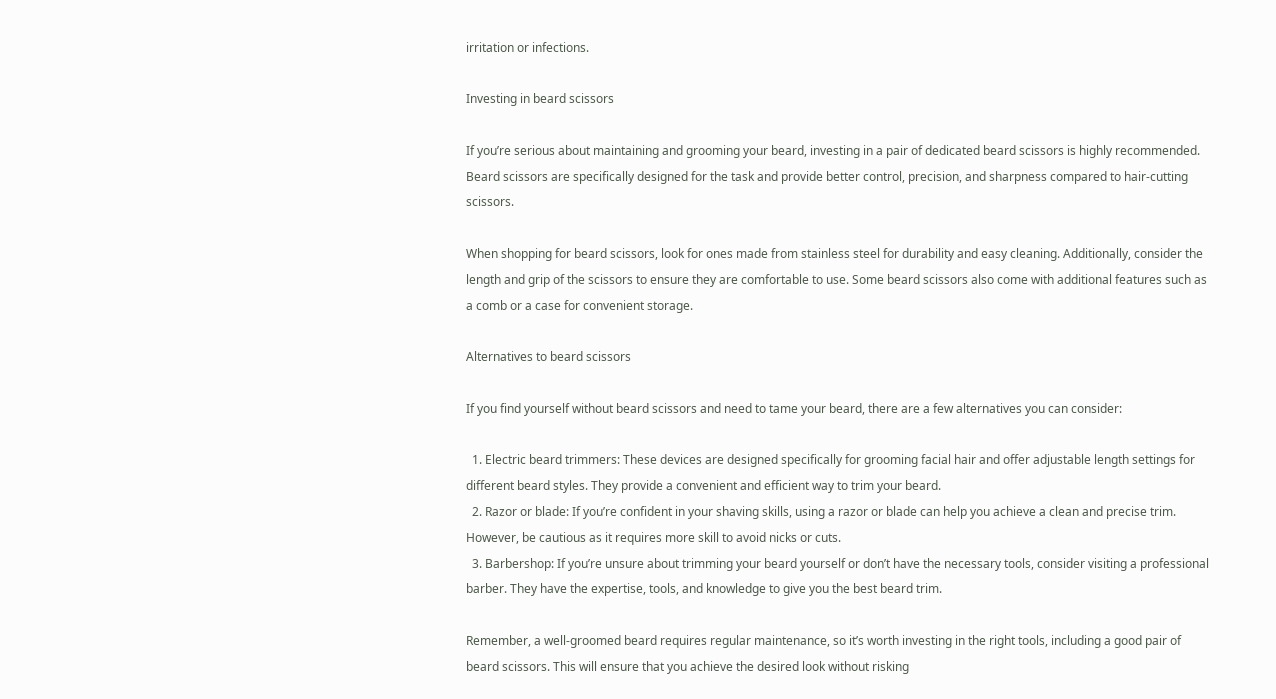irritation or infections.

Investing in beard scissors

If you’re serious about maintaining and grooming your beard, investing in a pair of dedicated beard scissors is highly recommended. Beard scissors are specifically designed for the task and provide better control, precision, and sharpness compared to hair-cutting scissors.

When shopping for beard scissors, look for ones made from stainless steel for durability and easy cleaning. Additionally, consider the length and grip of the scissors to ensure they are comfortable to use. Some beard scissors also come with additional features such as a comb or a case for convenient storage.

Alternatives to beard scissors

If you find yourself without beard scissors and need to tame your beard, there are a few alternatives you can consider:

  1. Electric beard trimmers: These devices are designed specifically for grooming facial hair and offer adjustable length settings for different beard styles. They provide a convenient and efficient way to trim your beard.
  2. Razor or blade: If you’re confident in your shaving skills, using a razor or blade can help you achieve a clean and precise trim. However, be cautious as it requires more skill to avoid nicks or cuts.
  3. Barbershop: If you’re unsure about trimming your beard yourself or don’t have the necessary tools, consider visiting a professional barber. They have the expertise, tools, and knowledge to give you the best beard trim.

Remember, a well-groomed beard requires regular maintenance, so it’s worth investing in the right tools, including a good pair of beard scissors. This will ensure that you achieve the desired look without risking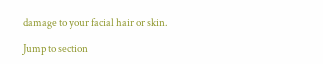damage to your facial hair or skin.

Jump to section